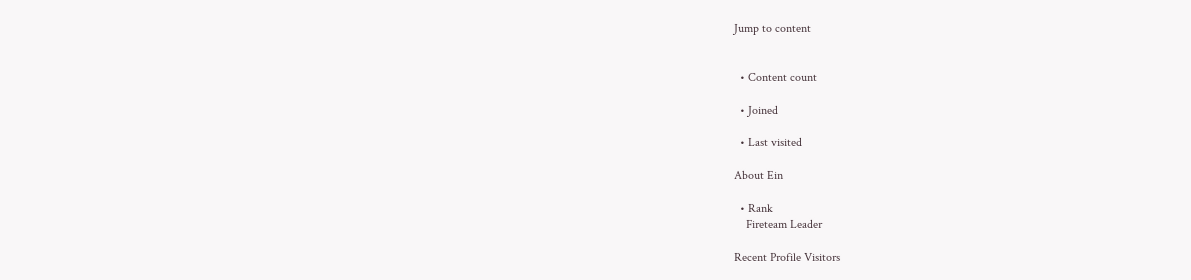Jump to content


  • Content count

  • Joined

  • Last visited

About Ein

  • Rank
    Fireteam Leader

Recent Profile Visitors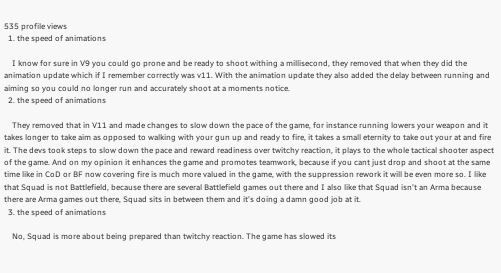535 profile views
  1. the speed of animations

    I know for sure in V9 you could go prone and be ready to shoot withing a millisecond, they removed that when they did the animation update which if I remember correctly was v11. With the animation update they also added the delay between running and aiming so you could no longer run and accurately shoot at a moments notice.
  2. the speed of animations

    They removed that in V11 and made changes to slow down the pace of the game, for instance running lowers your weapon and it takes longer to take aim as opposed to walking with your gun up and ready to fire, it takes a small eternity to take out your at and fire it. The devs took steps to slow down the pace and reward readiness over twitchy reaction, it plays to the whole tactical shooter aspect of the game. And on my opinion it enhances the game and promotes teamwork, because if you cant just drop and shoot at the same time like in CoD or BF now covering fire is much more valued in the game, with the suppression rework it will be even more so. I like that Squad is not Battlefield, because there are several Battlefield games out there and I also like that Squad isn't an Arma because there are Arma games out there, Squad sits in between them and it's doing a damn good job at it.
  3. the speed of animations

    No, Squad is more about being prepared than twitchy reaction. The game has slowed its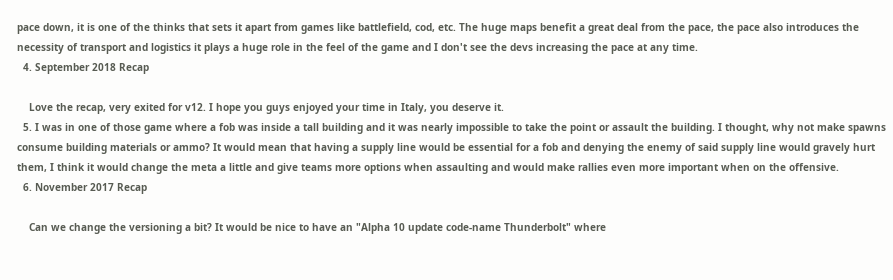pace down, it is one of the thinks that sets it apart from games like battlefield, cod, etc. The huge maps benefit a great deal from the pace, the pace also introduces the necessity of transport and logistics it plays a huge role in the feel of the game and I don't see the devs increasing the pace at any time.
  4. September 2018 Recap

    Love the recap, very exited for v12. I hope you guys enjoyed your time in Italy, you deserve it.
  5. I was in one of those game where a fob was inside a tall building and it was nearly impossible to take the point or assault the building. I thought, why not make spawns consume building materials or ammo? It would mean that having a supply line would be essential for a fob and denying the enemy of said supply line would gravely hurt them, I think it would change the meta a little and give teams more options when assaulting and would make rallies even more important when on the offensive.
  6. November 2017 Recap

    Can we change the versioning a bit? It would be nice to have an "Alpha 10 update code-name Thunderbolt" where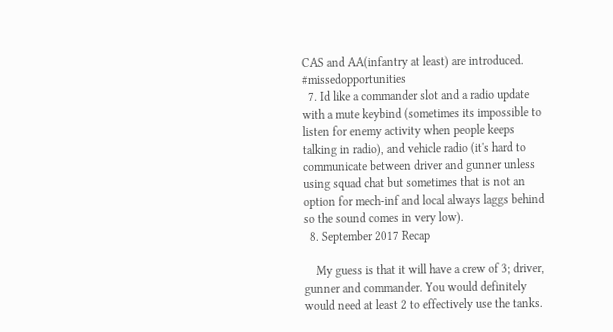CAS and AA(infantry at least) are introduced. #missedopportunities
  7. Id like a commander slot and a radio update with a mute keybind (sometimes its impossible to listen for enemy activity when people keeps talking in radio), and vehicle radio (it's hard to communicate between driver and gunner unless using squad chat but sometimes that is not an option for mech-inf and local always laggs behind so the sound comes in very low).
  8. September 2017 Recap

    My guess is that it will have a crew of 3; driver, gunner and commander. You would definitely would need at least 2 to effectively use the tanks.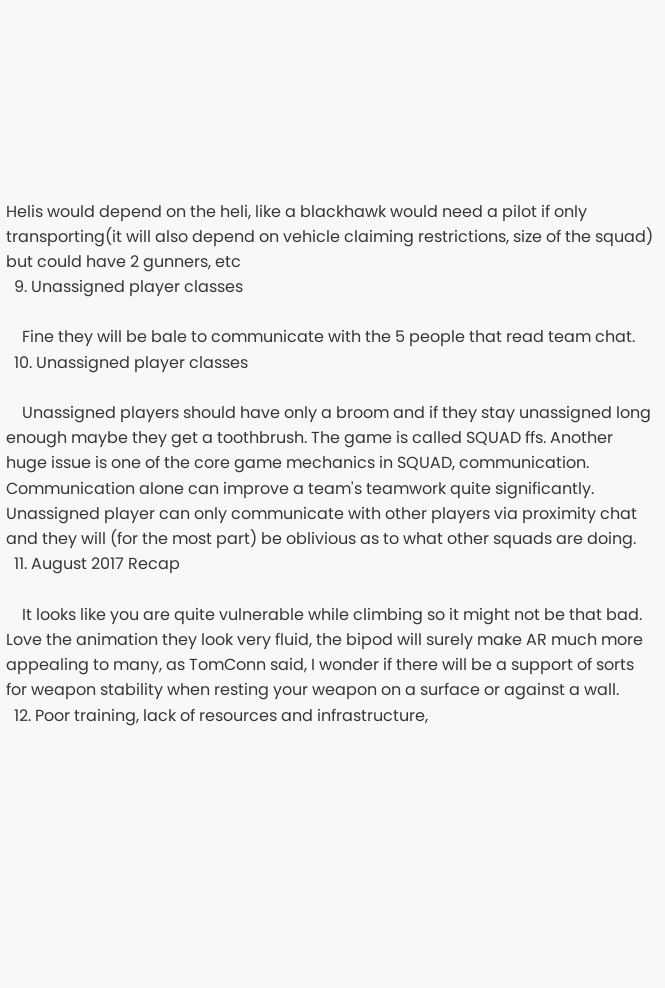Helis would depend on the heli, like a blackhawk would need a pilot if only transporting(it will also depend on vehicle claiming restrictions, size of the squad) but could have 2 gunners, etc
  9. Unassigned player classes

    Fine they will be bale to communicate with the 5 people that read team chat.
  10. Unassigned player classes

    Unassigned players should have only a broom and if they stay unassigned long enough maybe they get a toothbrush. The game is called SQUAD ffs. Another huge issue is one of the core game mechanics in SQUAD, communication. Communication alone can improve a team's teamwork quite significantly. Unassigned player can only communicate with other players via proximity chat and they will (for the most part) be oblivious as to what other squads are doing.
  11. August 2017 Recap

    It looks like you are quite vulnerable while climbing so it might not be that bad. Love the animation they look very fluid, the bipod will surely make AR much more appealing to many, as TomConn said, I wonder if there will be a support of sorts for weapon stability when resting your weapon on a surface or against a wall.
  12. Poor training, lack of resources and infrastructure,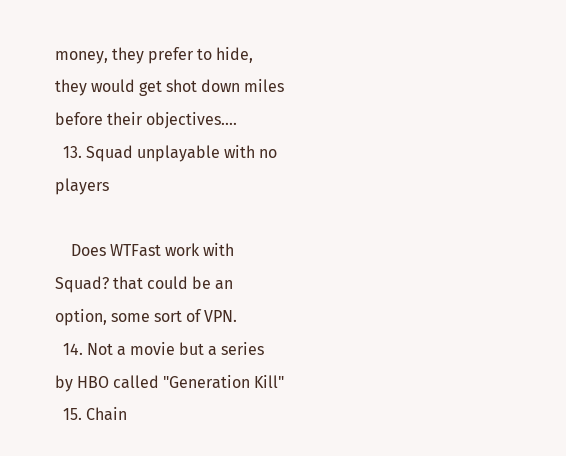money, they prefer to hide, they would get shot down miles before their objectives....
  13. Squad unplayable with no players

    Does WTFast work with Squad? that could be an option, some sort of VPN.
  14. Not a movie but a series by HBO called "Generation Kill"
  15. Chain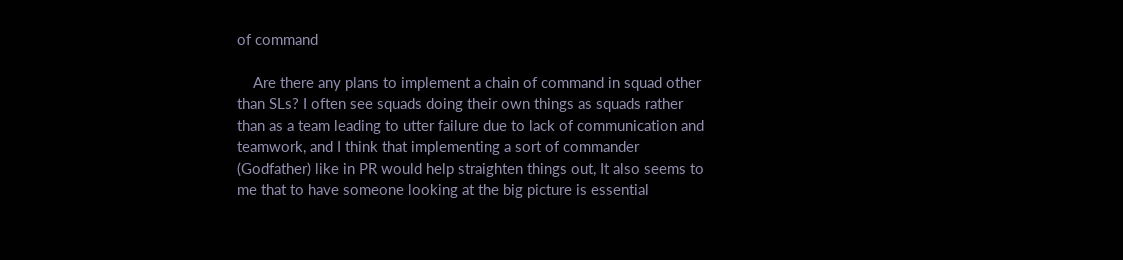of command

    Are there any plans to implement a chain of command in squad other than SLs? I often see squads doing their own things as squads rather than as a team leading to utter failure due to lack of communication and teamwork, and I think that implementing a sort of commander (Godfather) like in PR would help straighten things out, It also seems to me that to have someone looking at the big picture is essential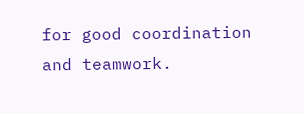for good coordination and teamwork.